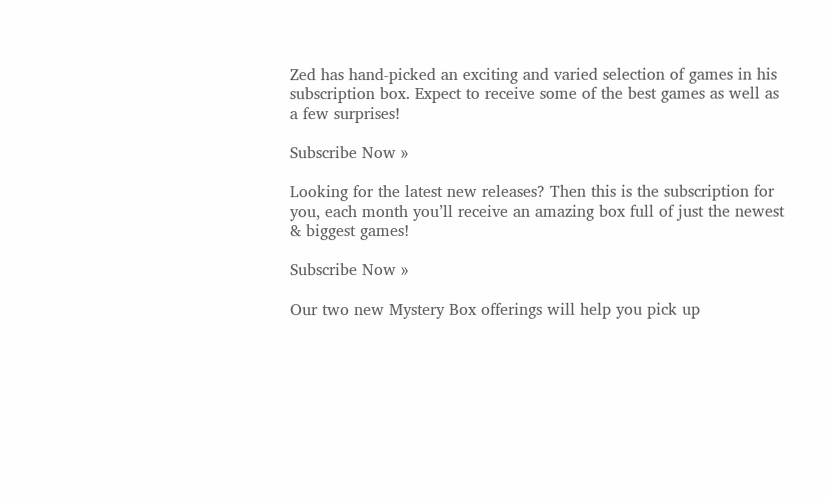Zed has hand-picked an exciting and varied selection of games in his subscription box. Expect to receive some of the best games as well as a few surprises!

Subscribe Now »

Looking for the latest new releases? Then this is the subscription for you, each month you’ll receive an amazing box full of just the newest & biggest games!

Subscribe Now »

Our two new Mystery Box offerings will help you pick up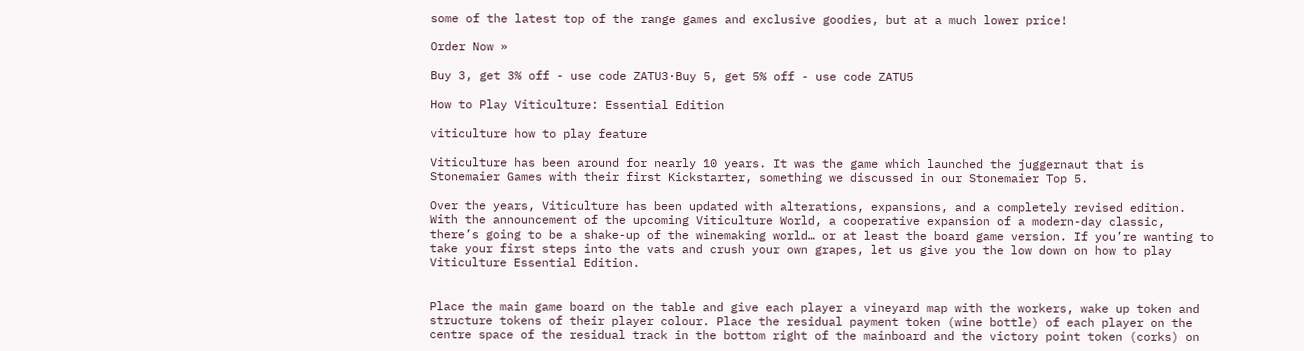some of the latest top of the range games and exclusive goodies, but at a much lower price!

Order Now »

Buy 3, get 3% off - use code ZATU3·Buy 5, get 5% off - use code ZATU5

How to Play Viticulture: Essential Edition

viticulture how to play feature

Viticulture has been around for nearly 10 years. It was the game which launched the juggernaut that is Stonemaier Games with their first Kickstarter, something we discussed in our Stonemaier Top 5.

Over the years, Viticulture has been updated with alterations, expansions, and a completely revised edition. With the announcement of the upcoming Viticulture World, a cooperative expansion of a modern-day classic, there’s going to be a shake-up of the winemaking world… or at least the board game version. If you’re wanting to take your first steps into the vats and crush your own grapes, let us give you the low down on how to play Viticulture Essential Edition.


Place the main game board on the table and give each player a vineyard map with the workers, wake up token and structure tokens of their player colour. Place the residual payment token (wine bottle) of each player on the centre space of the residual track in the bottom right of the mainboard and the victory point token (corks) on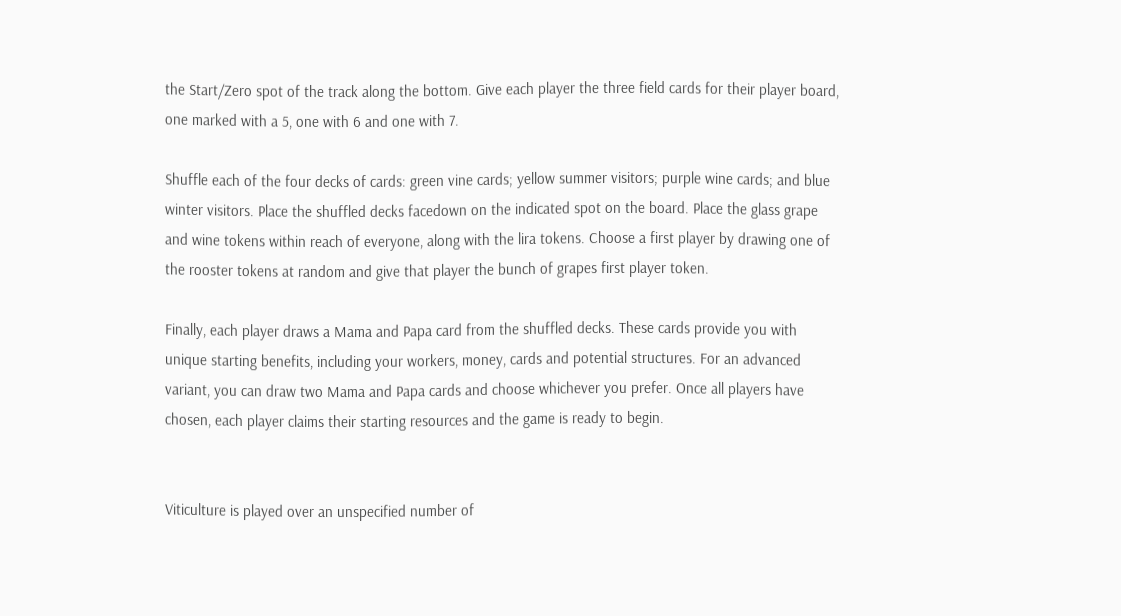the Start/Zero spot of the track along the bottom. Give each player the three field cards for their player board, one marked with a 5, one with 6 and one with 7.

Shuffle each of the four decks of cards: green vine cards; yellow summer visitors; purple wine cards; and blue winter visitors. Place the shuffled decks facedown on the indicated spot on the board. Place the glass grape and wine tokens within reach of everyone, along with the lira tokens. Choose a first player by drawing one of the rooster tokens at random and give that player the bunch of grapes first player token.

Finally, each player draws a Mama and Papa card from the shuffled decks. These cards provide you with unique starting benefits, including your workers, money, cards and potential structures. For an advanced variant, you can draw two Mama and Papa cards and choose whichever you prefer. Once all players have chosen, each player claims their starting resources and the game is ready to begin.


Viticulture is played over an unspecified number of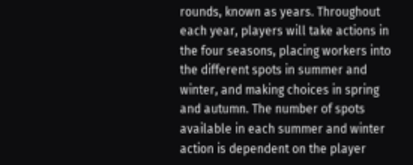rounds, known as years. Throughout each year, players will take actions in the four seasons, placing workers into the different spots in summer and winter, and making choices in spring and autumn. The number of spots available in each summer and winter action is dependent on the player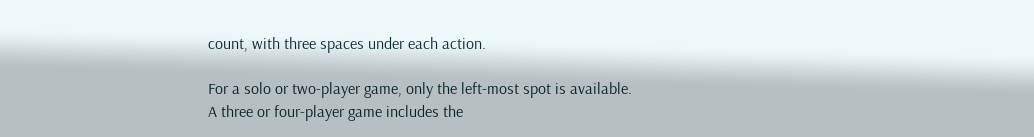count, with three spaces under each action.

For a solo or two-player game, only the left-most spot is available. A three or four-player game includes the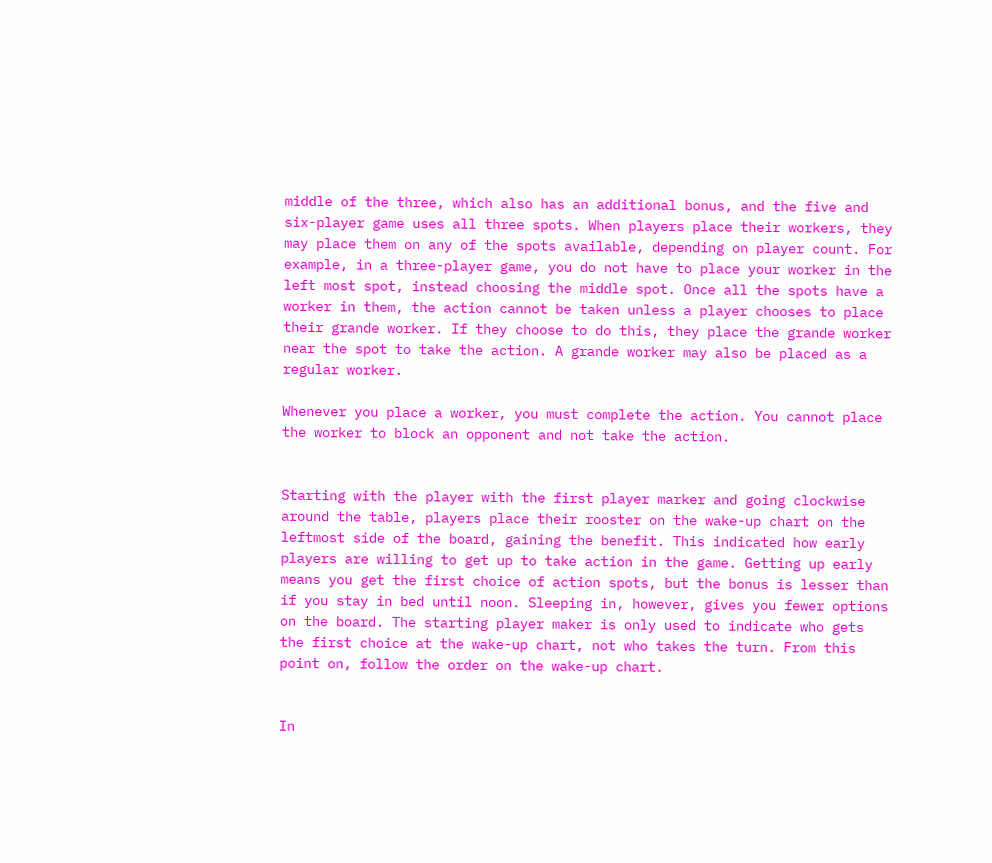middle of the three, which also has an additional bonus, and the five and six-player game uses all three spots. When players place their workers, they may place them on any of the spots available, depending on player count. For example, in a three-player game, you do not have to place your worker in the left most spot, instead choosing the middle spot. Once all the spots have a worker in them, the action cannot be taken unless a player chooses to place their grande worker. If they choose to do this, they place the grande worker near the spot to take the action. A grande worker may also be placed as a regular worker.

Whenever you place a worker, you must complete the action. You cannot place the worker to block an opponent and not take the action.


Starting with the player with the first player marker and going clockwise around the table, players place their rooster on the wake-up chart on the leftmost side of the board, gaining the benefit. This indicated how early players are willing to get up to take action in the game. Getting up early means you get the first choice of action spots, but the bonus is lesser than if you stay in bed until noon. Sleeping in, however, gives you fewer options on the board. The starting player maker is only used to indicate who gets the first choice at the wake-up chart, not who takes the turn. From this point on, follow the order on the wake-up chart.


In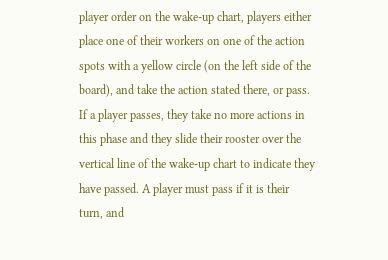player order on the wake-up chart, players either place one of their workers on one of the action spots with a yellow circle (on the left side of the board), and take the action stated there, or pass. If a player passes, they take no more actions in this phase and they slide their rooster over the vertical line of the wake-up chart to indicate they have passed. A player must pass if it is their turn, and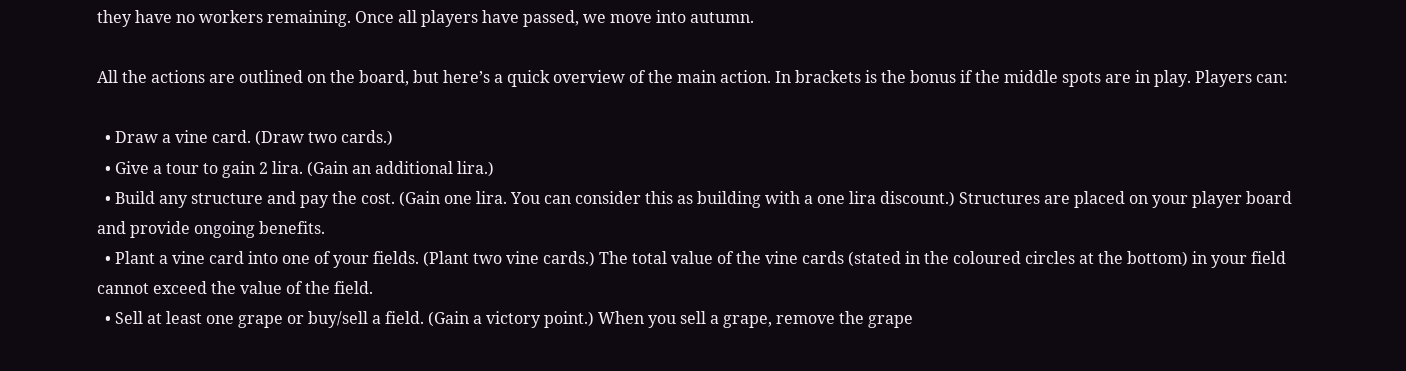they have no workers remaining. Once all players have passed, we move into autumn.

All the actions are outlined on the board, but here’s a quick overview of the main action. In brackets is the bonus if the middle spots are in play. Players can:

  • Draw a vine card. (Draw two cards.)
  • Give a tour to gain 2 lira. (Gain an additional lira.)
  • Build any structure and pay the cost. (Gain one lira. You can consider this as building with a one lira discount.) Structures are placed on your player board and provide ongoing benefits.
  • Plant a vine card into one of your fields. (Plant two vine cards.) The total value of the vine cards (stated in the coloured circles at the bottom) in your field cannot exceed the value of the field.
  • Sell at least one grape or buy/sell a field. (Gain a victory point.) When you sell a grape, remove the grape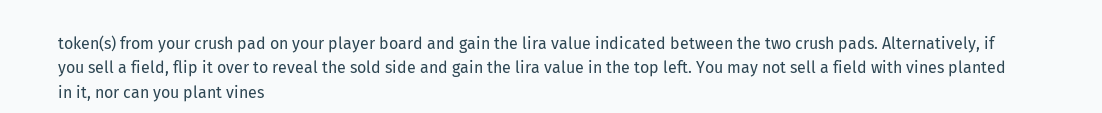token(s) from your crush pad on your player board and gain the lira value indicated between the two crush pads. Alternatively, if you sell a field, flip it over to reveal the sold side and gain the lira value in the top left. You may not sell a field with vines planted in it, nor can you plant vines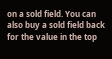on a sold field. You can also buy a sold field back for the value in the top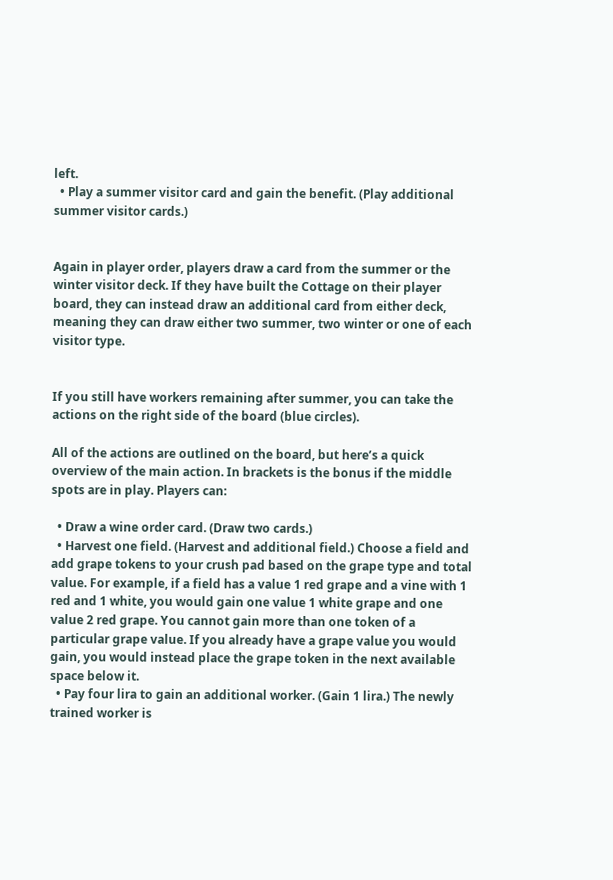left.
  • Play a summer visitor card and gain the benefit. (Play additional summer visitor cards.)


Again in player order, players draw a card from the summer or the winter visitor deck. If they have built the Cottage on their player board, they can instead draw an additional card from either deck, meaning they can draw either two summer, two winter or one of each visitor type.


If you still have workers remaining after summer, you can take the actions on the right side of the board (blue circles).

All of the actions are outlined on the board, but here’s a quick overview of the main action. In brackets is the bonus if the middle spots are in play. Players can:

  • Draw a wine order card. (Draw two cards.)
  • Harvest one field. (Harvest and additional field.) Choose a field and add grape tokens to your crush pad based on the grape type and total value. For example, if a field has a value 1 red grape and a vine with 1 red and 1 white, you would gain one value 1 white grape and one value 2 red grape. You cannot gain more than one token of a particular grape value. If you already have a grape value you would gain, you would instead place the grape token in the next available space below it.
  • Pay four lira to gain an additional worker. (Gain 1 lira.) The newly trained worker is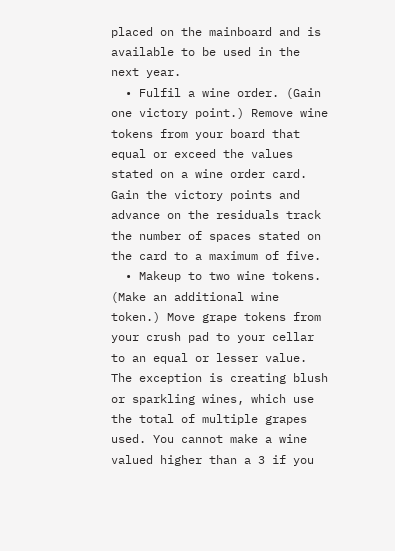placed on the mainboard and is available to be used in the next year.
  • Fulfil a wine order. (Gain one victory point.) Remove wine tokens from your board that equal or exceed the values stated on a wine order card. Gain the victory points and advance on the residuals track the number of spaces stated on the card to a maximum of five.
  • Makeup to two wine tokens. (Make an additional wine token.) Move grape tokens from your crush pad to your cellar to an equal or lesser value. The exception is creating blush or sparkling wines, which use the total of multiple grapes used. You cannot make a wine valued higher than a 3 if you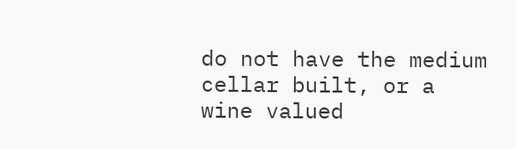do not have the medium cellar built, or a wine valued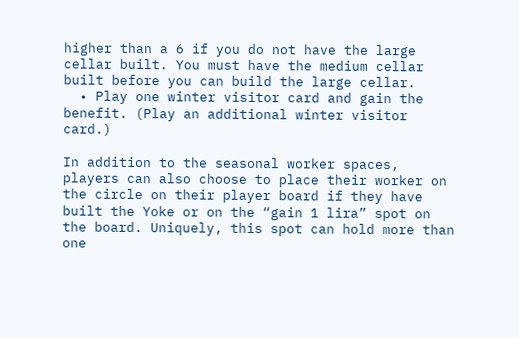higher than a 6 if you do not have the large cellar built. You must have the medium cellar built before you can build the large cellar.
  • Play one winter visitor card and gain the benefit. (Play an additional winter visitor card.)

In addition to the seasonal worker spaces, players can also choose to place their worker on the circle on their player board if they have built the Yoke or on the “gain 1 lira” spot on the board. Uniquely, this spot can hold more than one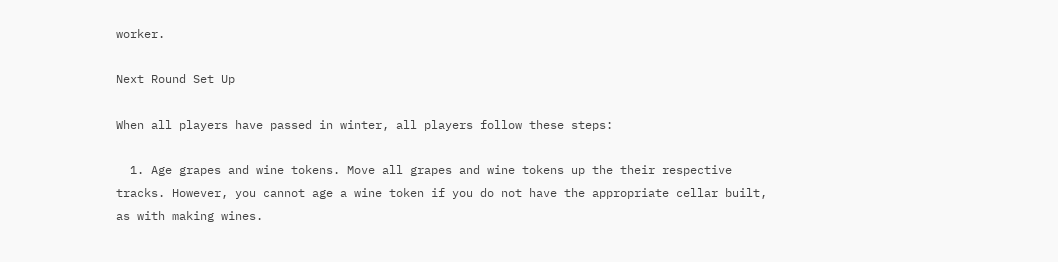worker.

Next Round Set Up

When all players have passed in winter, all players follow these steps:

  1. Age grapes and wine tokens. Move all grapes and wine tokens up the their respective tracks. However, you cannot age a wine token if you do not have the appropriate cellar built, as with making wines.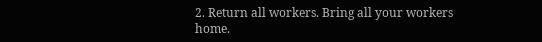2. Return all workers. Bring all your workers home.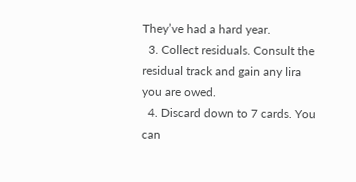They’ve had a hard year.
  3. Collect residuals. Consult the residual track and gain any lira you are owed.
  4. Discard down to 7 cards. You can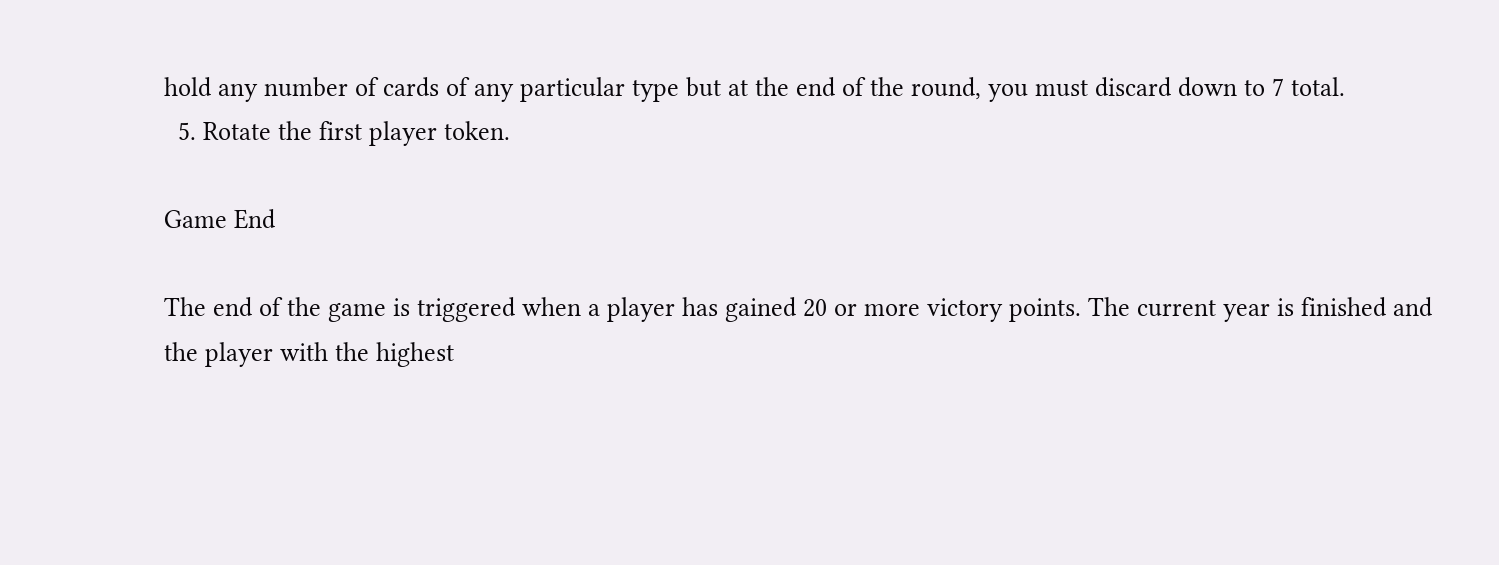hold any number of cards of any particular type but at the end of the round, you must discard down to 7 total.
  5. Rotate the first player token.

Game End

The end of the game is triggered when a player has gained 20 or more victory points. The current year is finished and the player with the highest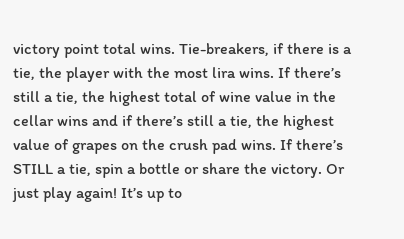victory point total wins. Tie-breakers, if there is a tie, the player with the most lira wins. If there’s still a tie, the highest total of wine value in the cellar wins and if there’s still a tie, the highest value of grapes on the crush pad wins. If there’s STILL a tie, spin a bottle or share the victory. Or just play again! It’s up to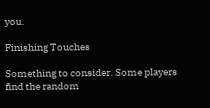you.

Finishing Touches

Something to consider. Some players find the random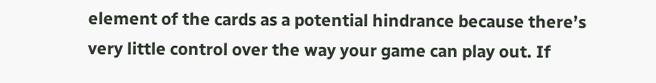element of the cards as a potential hindrance because there’s very little control over the way your game can play out. If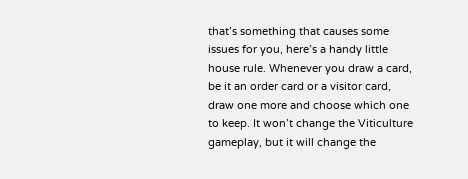that’s something that causes some issues for you, here’s a handy little house rule. Whenever you draw a card, be it an order card or a visitor card, draw one more and choose which one to keep. It won’t change the Viticulture gameplay, but it will change the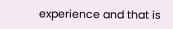experience and that is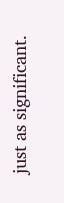just as significant.